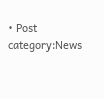• Post category:News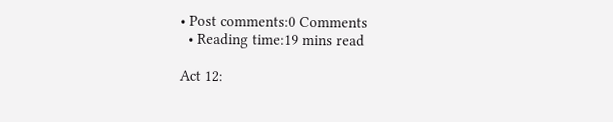• Post comments:0 Comments
  • Reading time:19 mins read

Act 12: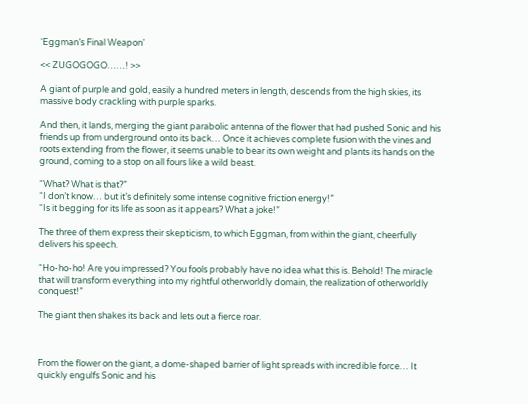‘Eggman’s Final Weapon’

<< ZUGOGOGO……! >>

A giant of purple and gold, easily a hundred meters in length, descends from the high skies, its massive body crackling with purple sparks.

And then, it lands, merging the giant parabolic antenna of the flower that had pushed Sonic and his friends up from underground onto its back… Once it achieves complete fusion with the vines and roots extending from the flower, it seems unable to bear its own weight and plants its hands on the ground, coming to a stop on all fours like a wild beast.

“What? What is that?”
“I don’t know… but it’s definitely some intense cognitive friction energy!”
“Is it begging for its life as soon as it appears? What a joke!”

The three of them express their skepticism, to which Eggman, from within the giant, cheerfully delivers his speech.

“Ho-ho-ho! Are you impressed? You fools probably have no idea what this is. Behold! The miracle that will transform everything into my rightful otherworldly domain, the realization of otherworldly conquest!”

The giant then shakes its back and lets out a fierce roar.



From the flower on the giant, a dome-shaped barrier of light spreads with incredible force… It quickly engulfs Sonic and his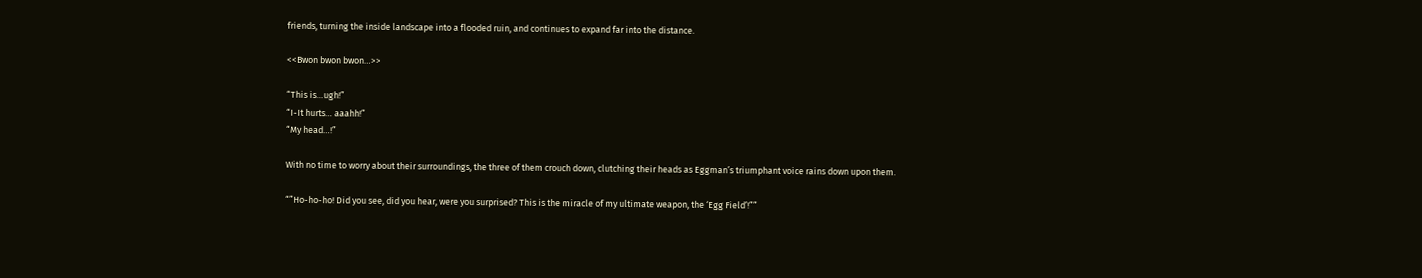friends, turning the inside landscape into a flooded ruin, and continues to expand far into the distance.

<<Bwon bwon bwon…>>

“This is…ugh!”
“I-It hurts… aaahh!”
“My head…!”

With no time to worry about their surroundings, the three of them crouch down, clutching their heads as Eggman’s triumphant voice rains down upon them.

“”Ho-ho-ho! Did you see, did you hear, were you surprised? This is the miracle of my ultimate weapon, the ‘Egg Field’!””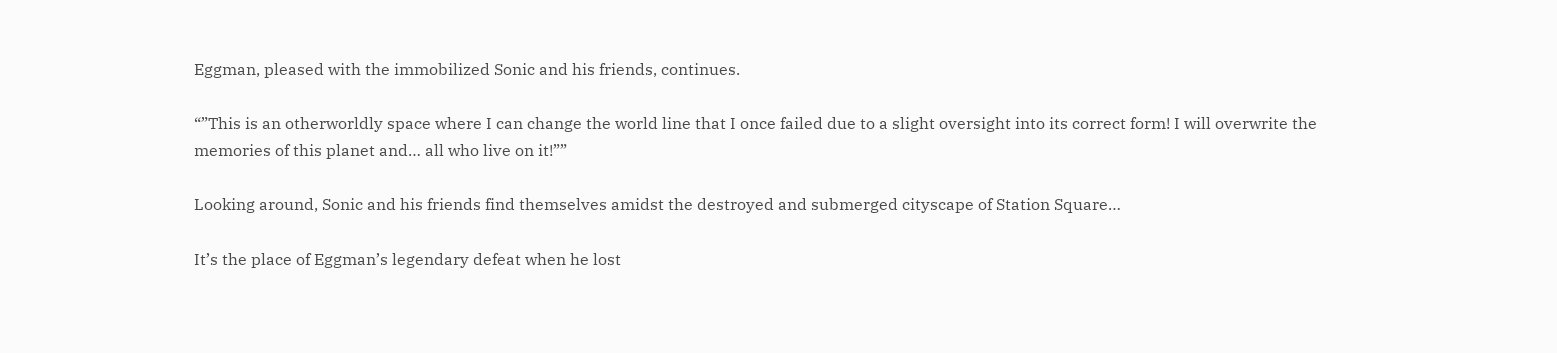Eggman, pleased with the immobilized Sonic and his friends, continues.

“”This is an otherworldly space where I can change the world line that I once failed due to a slight oversight into its correct form! I will overwrite the memories of this planet and… all who live on it!””

Looking around, Sonic and his friends find themselves amidst the destroyed and submerged cityscape of Station Square…

It’s the place of Eggman’s legendary defeat when he lost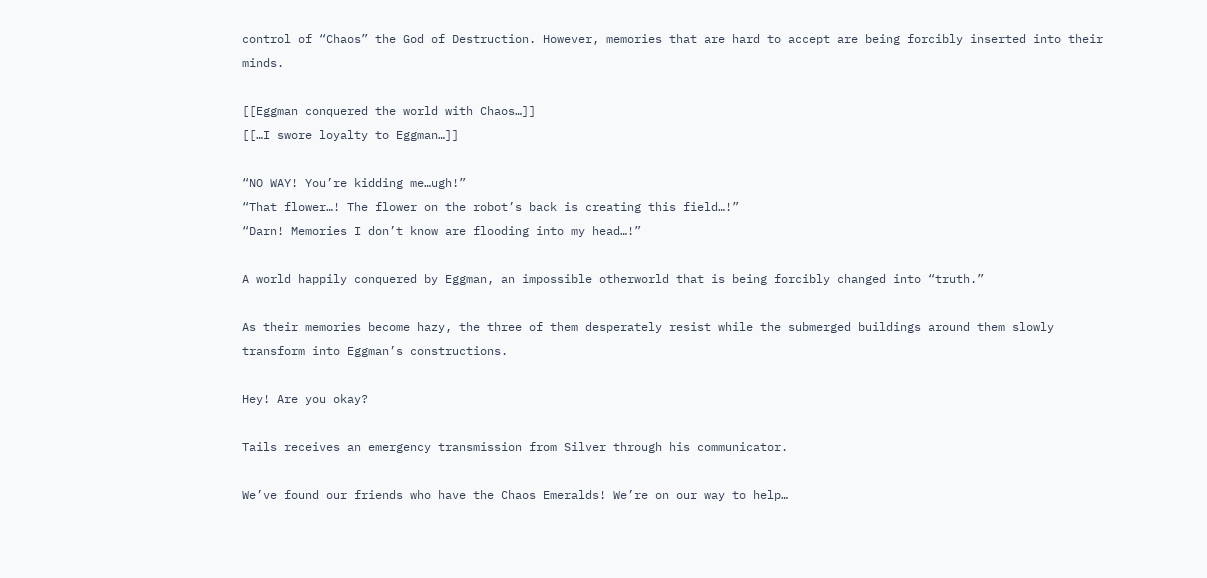control of “Chaos” the God of Destruction. However, memories that are hard to accept are being forcibly inserted into their minds.

[[Eggman conquered the world with Chaos…]]
[[…I swore loyalty to Eggman…]]

“NO WAY! You’re kidding me…ugh!”
“That flower…! The flower on the robot’s back is creating this field…!”
“Darn! Memories I don’t know are flooding into my head…!”

A world happily conquered by Eggman, an impossible otherworld that is being forcibly changed into “truth.”

As their memories become hazy, the three of them desperately resist while the submerged buildings around them slowly transform into Eggman’s constructions.

Hey! Are you okay?

Tails receives an emergency transmission from Silver through his communicator.

We’ve found our friends who have the Chaos Emeralds! We’re on our way to help…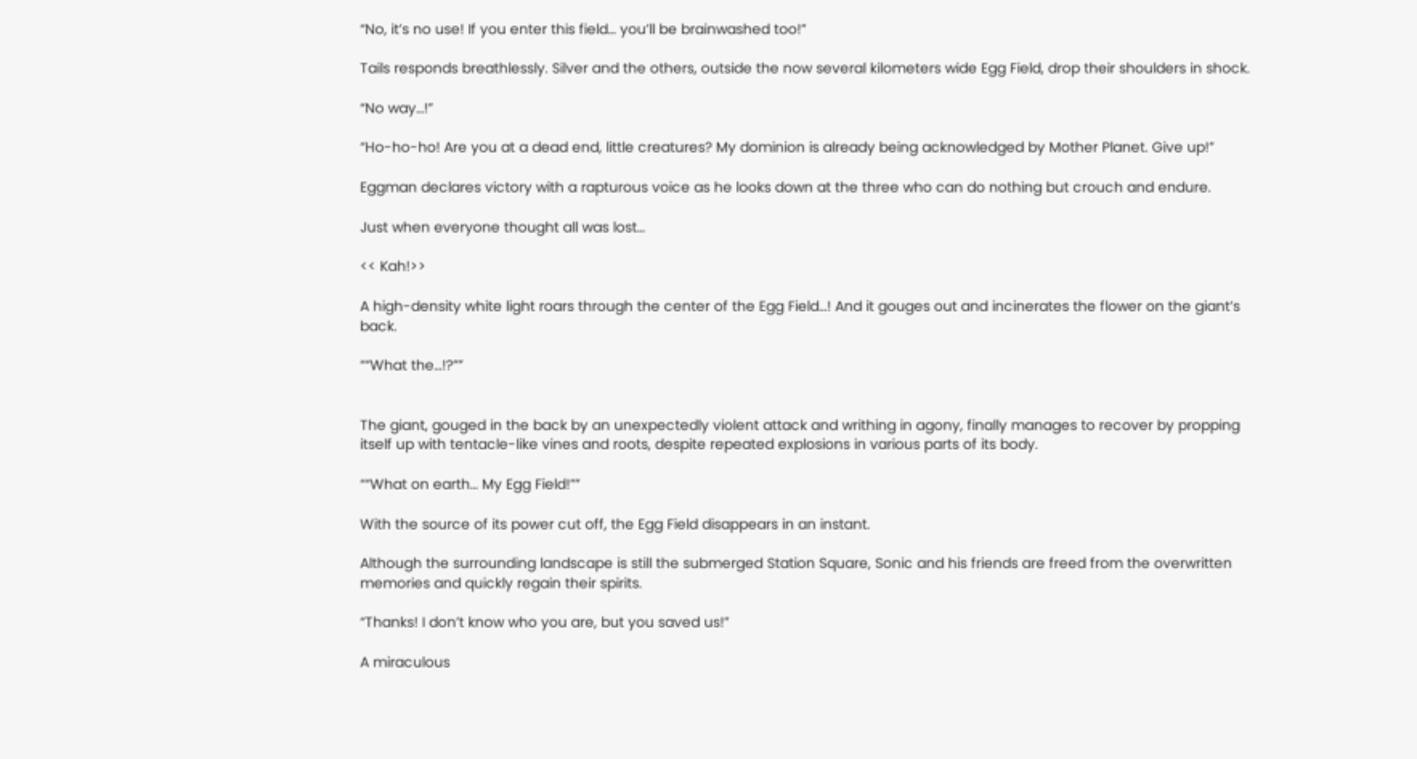“No, it’s no use! If you enter this field… you’ll be brainwashed too!”

Tails responds breathlessly. Silver and the others, outside the now several kilometers wide Egg Field, drop their shoulders in shock.

“No way…!”

“Ho-ho-ho! Are you at a dead end, little creatures? My dominion is already being acknowledged by Mother Planet. Give up!”

Eggman declares victory with a rapturous voice as he looks down at the three who can do nothing but crouch and endure.

Just when everyone thought all was lost…

<< Kah!>>

A high-density white light roars through the center of the Egg Field…! And it gouges out and incinerates the flower on the giant’s back.

““What the…!?””


The giant, gouged in the back by an unexpectedly violent attack and writhing in agony, finally manages to recover by propping itself up with tentacle-like vines and roots, despite repeated explosions in various parts of its body.

““What on earth… My Egg Field!””

With the source of its power cut off, the Egg Field disappears in an instant.

Although the surrounding landscape is still the submerged Station Square, Sonic and his friends are freed from the overwritten memories and quickly regain their spirits.

“Thanks! I don’t know who you are, but you saved us!”

A miraculous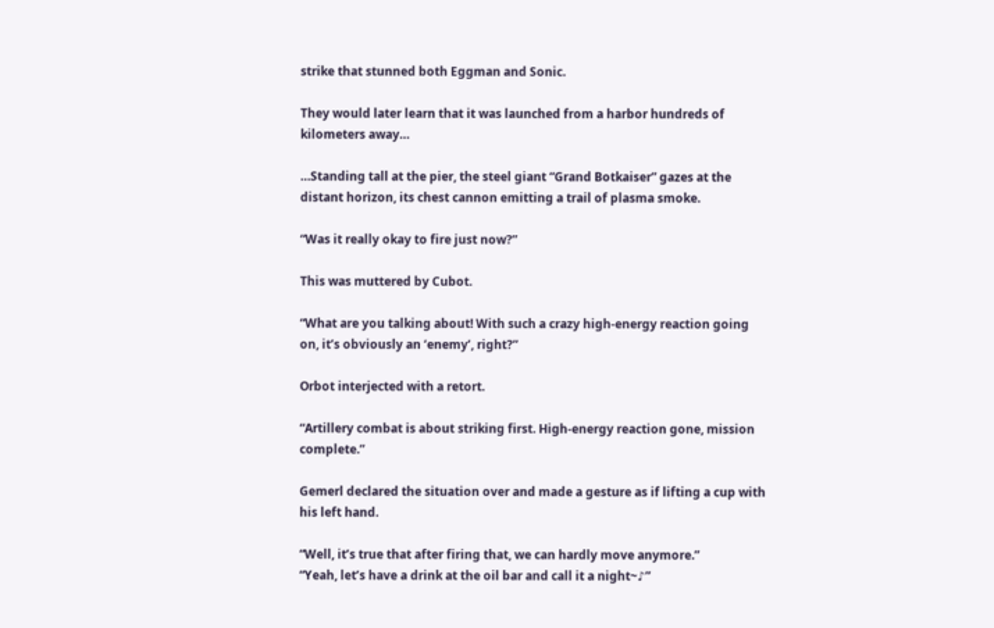strike that stunned both Eggman and Sonic.

They would later learn that it was launched from a harbor hundreds of kilometers away…

…Standing tall at the pier, the steel giant “Grand Botkaiser” gazes at the distant horizon, its chest cannon emitting a trail of plasma smoke.

“Was it really okay to fire just now?”

This was muttered by Cubot.

“What are you talking about! With such a crazy high-energy reaction going on, it’s obviously an ‘enemy’, right?”

Orbot interjected with a retort.

“Artillery combat is about striking first. High-energy reaction gone, mission complete.”

Gemerl declared the situation over and made a gesture as if lifting a cup with his left hand.

“Well, it’s true that after firing that, we can hardly move anymore.”
“Yeah, let’s have a drink at the oil bar and call it a night~♪”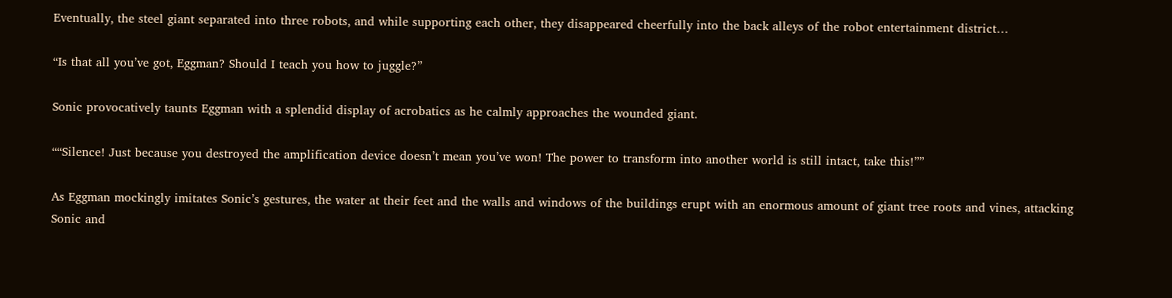Eventually, the steel giant separated into three robots, and while supporting each other, they disappeared cheerfully into the back alleys of the robot entertainment district…

“Is that all you’ve got, Eggman? Should I teach you how to juggle?”

Sonic provocatively taunts Eggman with a splendid display of acrobatics as he calmly approaches the wounded giant.

““Silence! Just because you destroyed the amplification device doesn’t mean you’ve won! The power to transform into another world is still intact, take this!””

As Eggman mockingly imitates Sonic’s gestures, the water at their feet and the walls and windows of the buildings erupt with an enormous amount of giant tree roots and vines, attacking Sonic and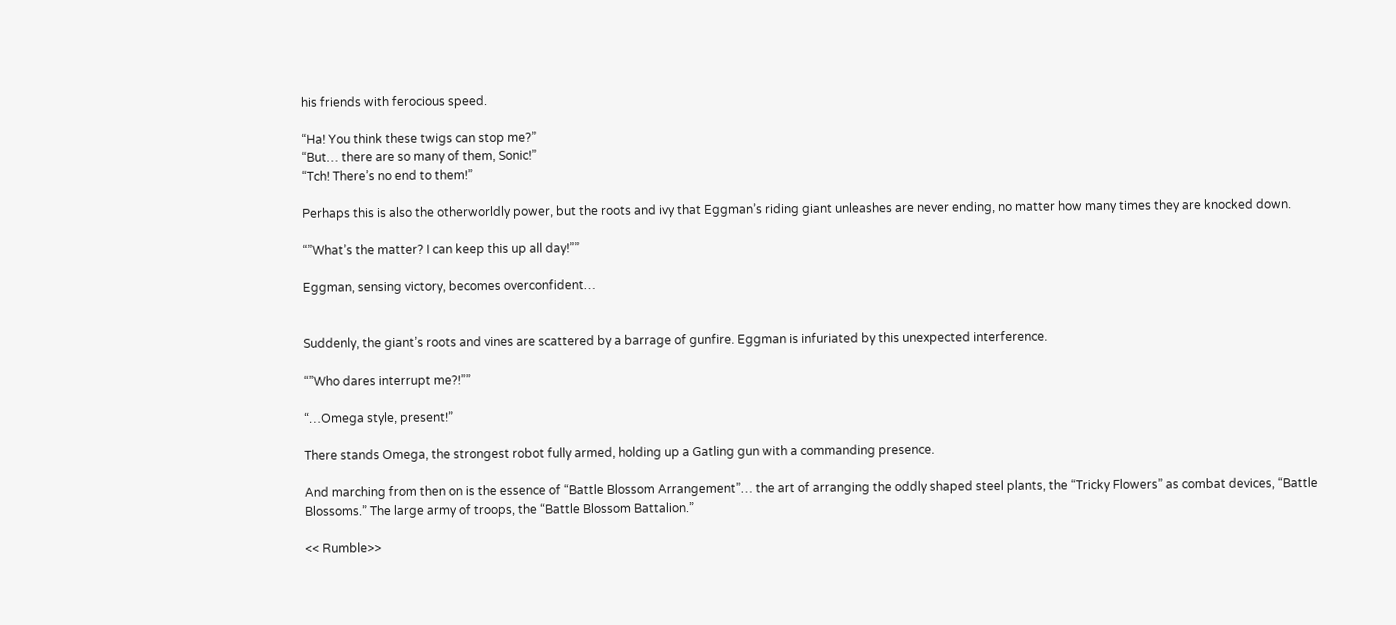his friends with ferocious speed.

“Ha! You think these twigs can stop me?”
“But… there are so many of them, Sonic!”
“Tch! There’s no end to them!”

Perhaps this is also the otherworldly power, but the roots and ivy that Eggman’s riding giant unleashes are never ending, no matter how many times they are knocked down.

“”What’s the matter? I can keep this up all day!””

Eggman, sensing victory, becomes overconfident…


Suddenly, the giant’s roots and vines are scattered by a barrage of gunfire. Eggman is infuriated by this unexpected interference.

“”Who dares interrupt me?!””

“…Omega style, present!”

There stands Omega, the strongest robot fully armed, holding up a Gatling gun with a commanding presence.

And marching from then on is the essence of “Battle Blossom Arrangement”… the art of arranging the oddly shaped steel plants, the “Tricky Flowers” as combat devices, “Battle Blossoms.” The large army of troops, the “Battle Blossom Battalion.”

<< Rumble>>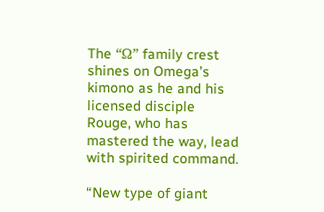The “Ω” family crest shines on Omega’s kimono as he and his licensed disciple Rouge, who has mastered the way, lead with spirited command.

“New type of giant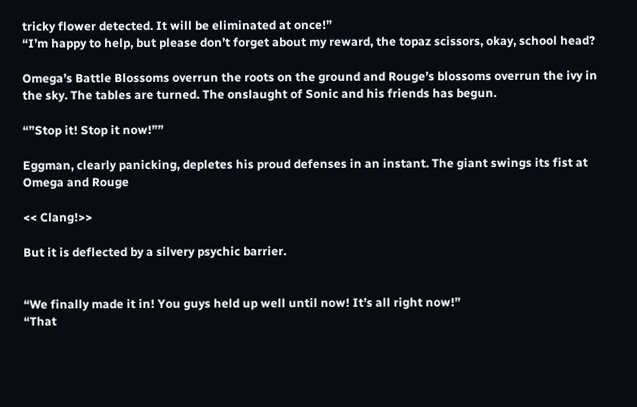tricky flower detected. It will be eliminated at once!”
“I’m happy to help, but please don’t forget about my reward, the topaz scissors, okay, school head?

Omega’s Battle Blossoms overrun the roots on the ground and Rouge’s blossoms overrun the ivy in the sky. The tables are turned. The onslaught of Sonic and his friends has begun.

“”Stop it! Stop it now!””

Eggman, clearly panicking, depletes his proud defenses in an instant. The giant swings its fist at Omega and Rouge

<< Clang!>>

But it is deflected by a silvery psychic barrier.


“We finally made it in! You guys held up well until now! It’s all right now!”
“That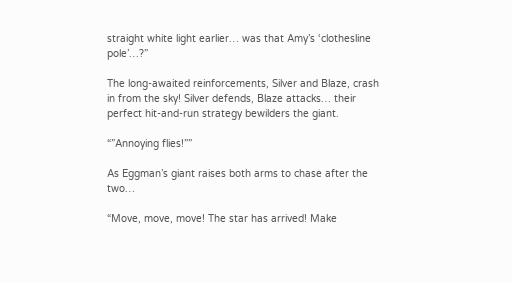straight white light earlier… was that Amy’s ‘clothesline pole’…?”

The long-awaited reinforcements, Silver and Blaze, crash in from the sky! Silver defends, Blaze attacks… their perfect hit-and-run strategy bewilders the giant.

“”Annoying flies!””

As Eggman’s giant raises both arms to chase after the two…

“Move, move, move! The star has arrived! Make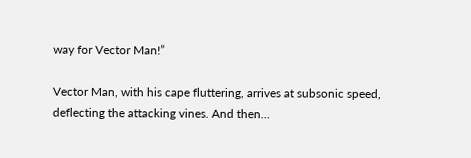way for Vector Man!”

Vector Man, with his cape fluttering, arrives at subsonic speed, deflecting the attacking vines. And then…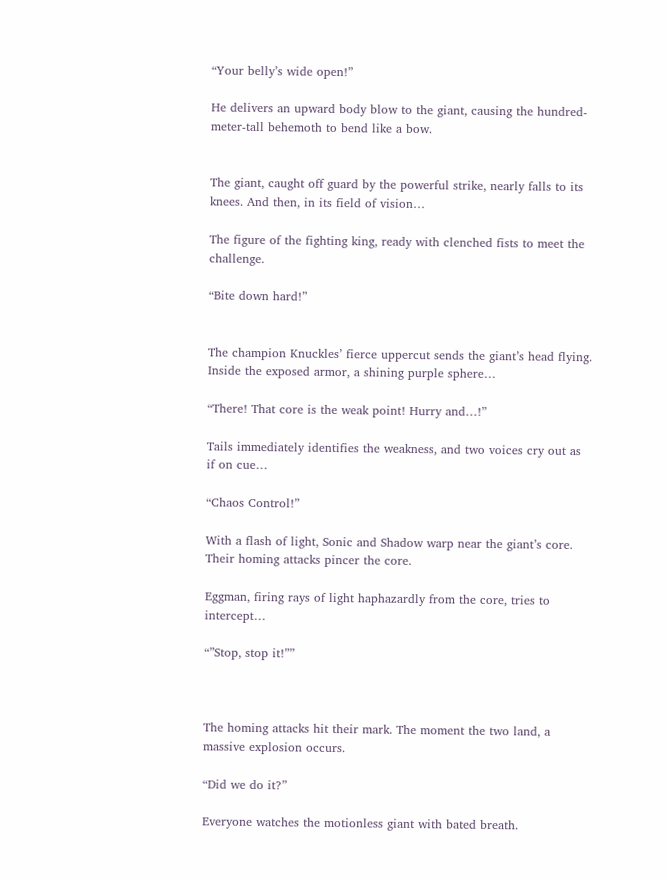“Your belly’s wide open!”

He delivers an upward body blow to the giant, causing the hundred-meter-tall behemoth to bend like a bow.


The giant, caught off guard by the powerful strike, nearly falls to its knees. And then, in its field of vision…

The figure of the fighting king, ready with clenched fists to meet the challenge.

“Bite down hard!”


The champion Knuckles’ fierce uppercut sends the giant’s head flying. Inside the exposed armor, a shining purple sphere…

“There! That core is the weak point! Hurry and…!”

Tails immediately identifies the weakness, and two voices cry out as if on cue…

“Chaos Control!”

With a flash of light, Sonic and Shadow warp near the giant’s core. Their homing attacks pincer the core.

Eggman, firing rays of light haphazardly from the core, tries to intercept…

“”Stop, stop it!””



The homing attacks hit their mark. The moment the two land, a massive explosion occurs.

“Did we do it?”

Everyone watches the motionless giant with bated breath.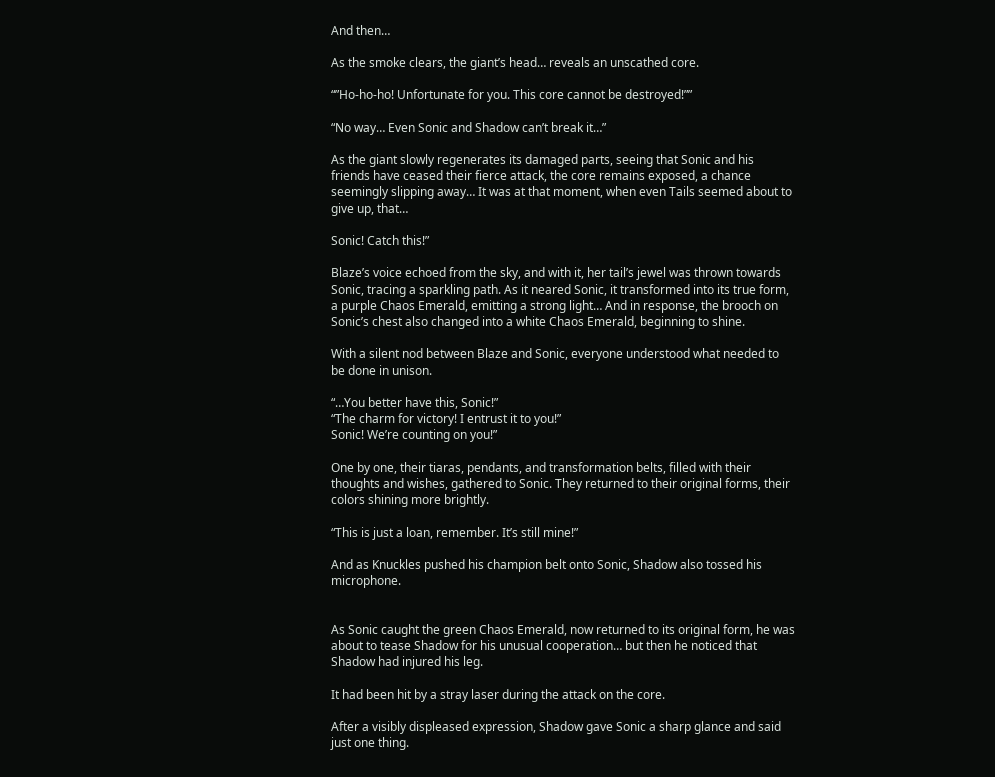And then…

As the smoke clears, the giant’s head… reveals an unscathed core.

“”Ho-ho-ho! Unfortunate for you. This core cannot be destroyed!””

“No way… Even Sonic and Shadow can’t break it…”

As the giant slowly regenerates its damaged parts, seeing that Sonic and his friends have ceased their fierce attack, the core remains exposed, a chance seemingly slipping away… It was at that moment, when even Tails seemed about to give up, that…

Sonic! Catch this!”

Blaze’s voice echoed from the sky, and with it, her tail’s jewel was thrown towards Sonic, tracing a sparkling path. As it neared Sonic, it transformed into its true form, a purple Chaos Emerald, emitting a strong light… And in response, the brooch on Sonic’s chest also changed into a white Chaos Emerald, beginning to shine.

With a silent nod between Blaze and Sonic, everyone understood what needed to be done in unison.

“…You better have this, Sonic!”
“The charm for victory! I entrust it to you!”
Sonic! We’re counting on you!”

One by one, their tiaras, pendants, and transformation belts, filled with their thoughts and wishes, gathered to Sonic. They returned to their original forms, their colors shining more brightly.

“This is just a loan, remember. It’s still mine!”

And as Knuckles pushed his champion belt onto Sonic, Shadow also tossed his microphone.


As Sonic caught the green Chaos Emerald, now returned to its original form, he was about to tease Shadow for his unusual cooperation… but then he noticed that Shadow had injured his leg.

It had been hit by a stray laser during the attack on the core.

After a visibly displeased expression, Shadow gave Sonic a sharp glance and said just one thing.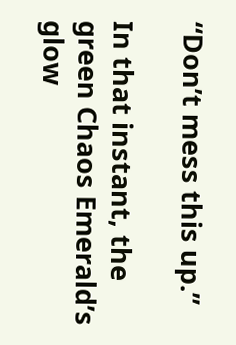“Don’t mess this up.”

In that instant, the green Chaos Emerald’s glow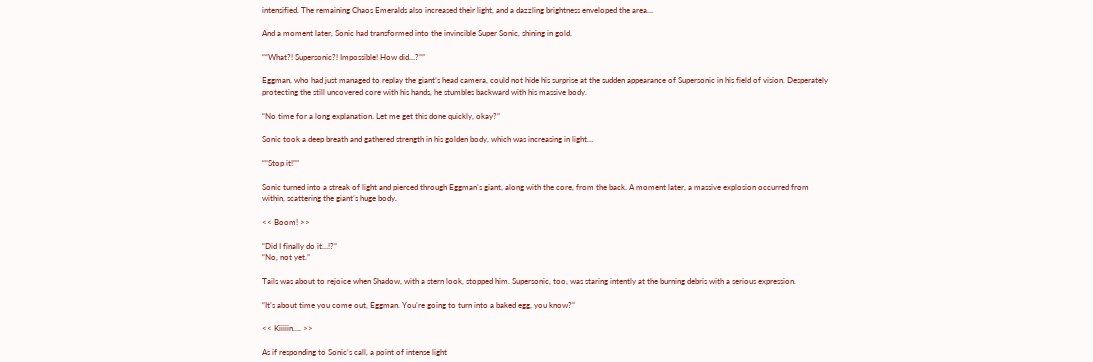intensified. The remaining Chaos Emeralds also increased their light, and a dazzling brightness enveloped the area…

And a moment later, Sonic had transformed into the invincible Super Sonic, shining in gold.

““What?! Supersonic?! Impossible! How did…?””

Eggman, who had just managed to replay the giant’s head camera, could not hide his surprise at the sudden appearance of Supersonic in his field of vision. Desperately protecting the still uncovered core with his hands, he stumbles backward with his massive body.

“No time for a long explanation. Let me get this done quickly, okay?”

Sonic took a deep breath and gathered strength in his golden body, which was increasing in light…

““Stop it!””

Sonic turned into a streak of light and pierced through Eggman’s giant, along with the core, from the back. A moment later, a massive explosion occurred from within, scattering the giant’s huge body.

<< Boom! >>

“Did I finally do it…!?”
“No, not yet.”

Tails was about to rejoice when Shadow, with a stern look, stopped him. Supersonic, too, was staring intently at the burning debris with a serious expression.

“It’s about time you come out, Eggman. You’re going to turn into a baked egg, you know?”

<< Kiiiiin…. >>

As if responding to Sonic’s call, a point of intense light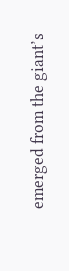emerged from the giant’s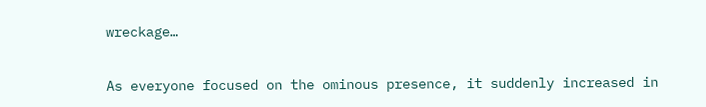wreckage…


As everyone focused on the ominous presence, it suddenly increased in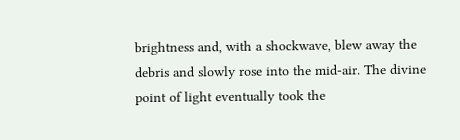brightness and, with a shockwave, blew away the debris and slowly rose into the mid-air. The divine point of light eventually took the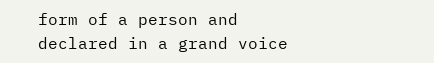form of a person and declared in a grand voice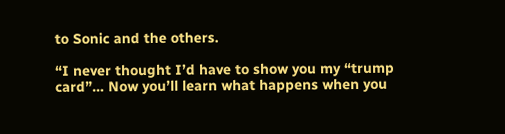to Sonic and the others.

“I never thought I’d have to show you my “trump card”… Now you’ll learn what happens when you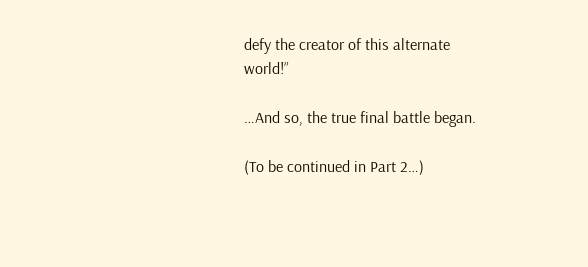defy the creator of this alternate world!”

…And so, the true final battle began.

(To be continued in Part 2…)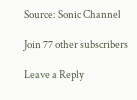Source: Sonic Channel

Join 77 other subscribers

Leave a Reply